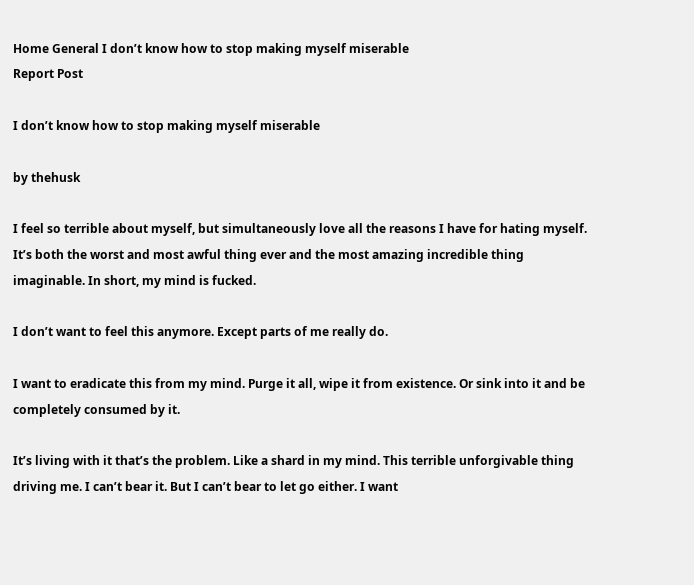Home General I don’t know how to stop making myself miserable
Report Post

I don’t know how to stop making myself miserable

by thehusk

I feel so terrible about myself, but simultaneously love all the reasons I have for hating myself. It’s both the worst and most awful thing ever and the most amazing incredible thing imaginable. In short, my mind is fucked.

I don’t want to feel this anymore. Except parts of me really do.

I want to eradicate this from my mind. Purge it all, wipe it from existence. Or sink into it and be completely consumed by it.

It’s living with it that’s the problem. Like a shard in my mind. This terrible unforgivable thing driving me. I can’t bear it. But I can’t bear to let go either. I want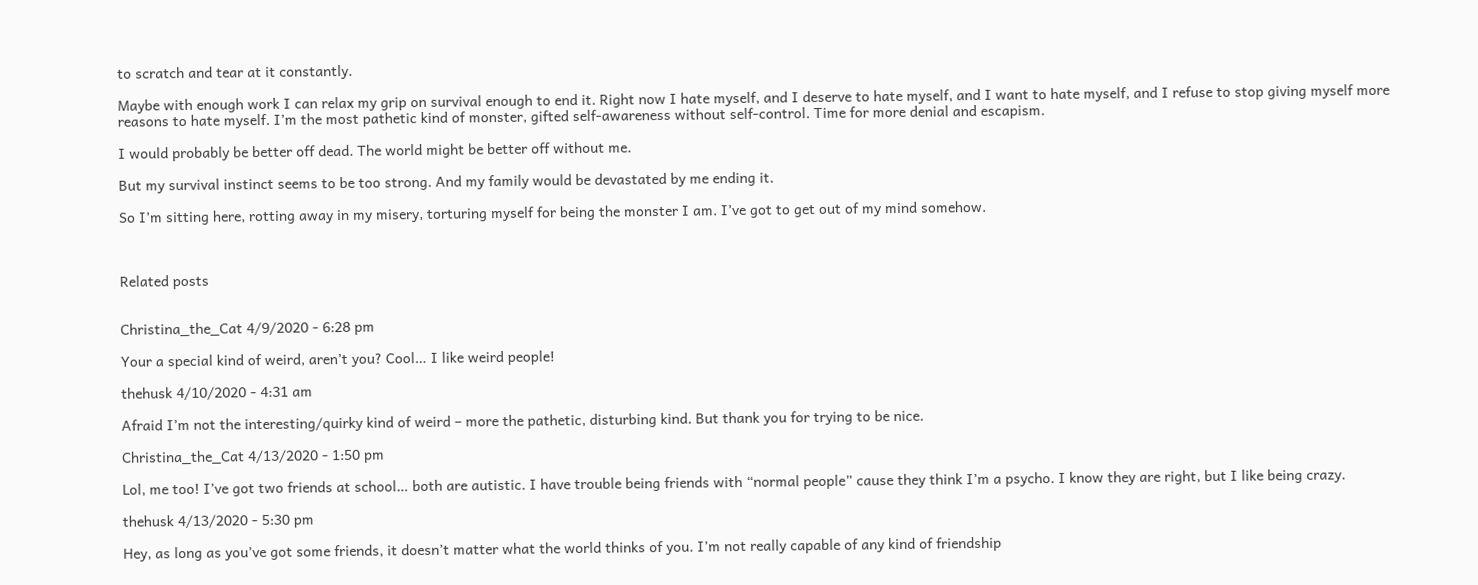to scratch and tear at it constantly.

Maybe with enough work I can relax my grip on survival enough to end it. Right now I hate myself, and I deserve to hate myself, and I want to hate myself, and I refuse to stop giving myself more reasons to hate myself. I’m the most pathetic kind of monster, gifted self-awareness without self-control. Time for more denial and escapism.

I would probably be better off dead. The world might be better off without me.

But my survival instinct seems to be too strong. And my family would be devastated by me ending it.

So I’m sitting here, rotting away in my misery, torturing myself for being the monster I am. I’ve got to get out of my mind somehow.



Related posts


Christina_the_Cat 4/9/2020 - 6:28 pm

Your a special kind of weird, aren’t you? Cool… I like weird people!

thehusk 4/10/2020 - 4:31 am

Afraid I’m not the interesting/quirky kind of weird – more the pathetic, disturbing kind. But thank you for trying to be nice.

Christina_the_Cat 4/13/2020 - 1:50 pm

Lol, me too! I’ve got two friends at school… both are autistic. I have trouble being friends with “normal people” cause they think I’m a psycho. I know they are right, but I like being crazy.

thehusk 4/13/2020 - 5:30 pm

Hey, as long as you’ve got some friends, it doesn’t matter what the world thinks of you. I’m not really capable of any kind of friendship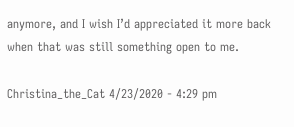anymore, and I wish I’d appreciated it more back when that was still something open to me.

Christina_the_Cat 4/23/2020 - 4:29 pm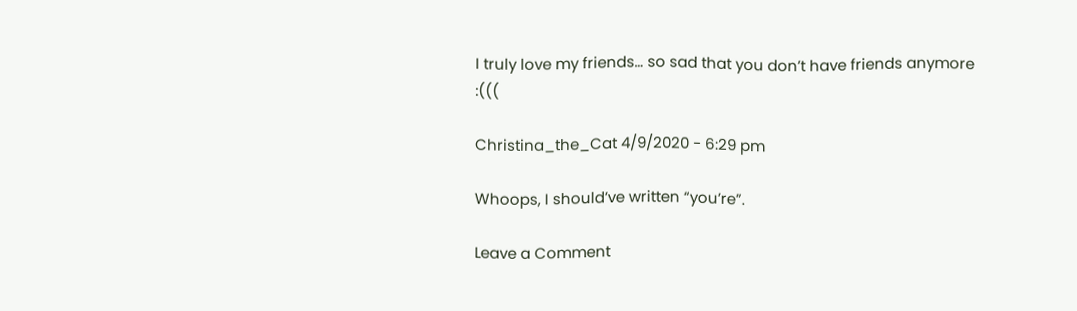I truly love my friends… so sad that you don’t have friends anymore :(((

Christina_the_Cat 4/9/2020 - 6:29 pm

Whoops, I should’ve written “you’re”.

Leave a Comment